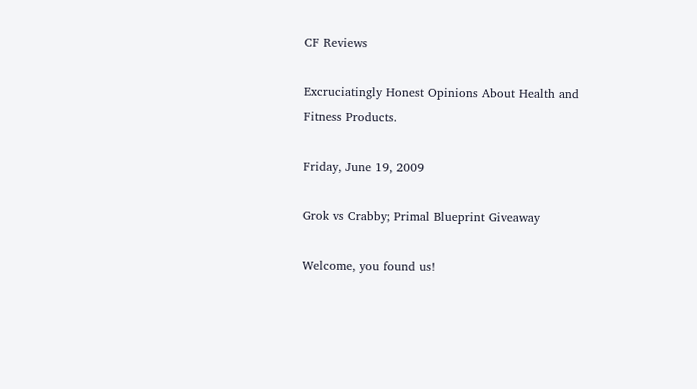CF Reviews

Excruciatingly Honest Opinions About Health and Fitness Products.

Friday, June 19, 2009

Grok vs Crabby; Primal Blueprint Giveaway

Welcome, you found us!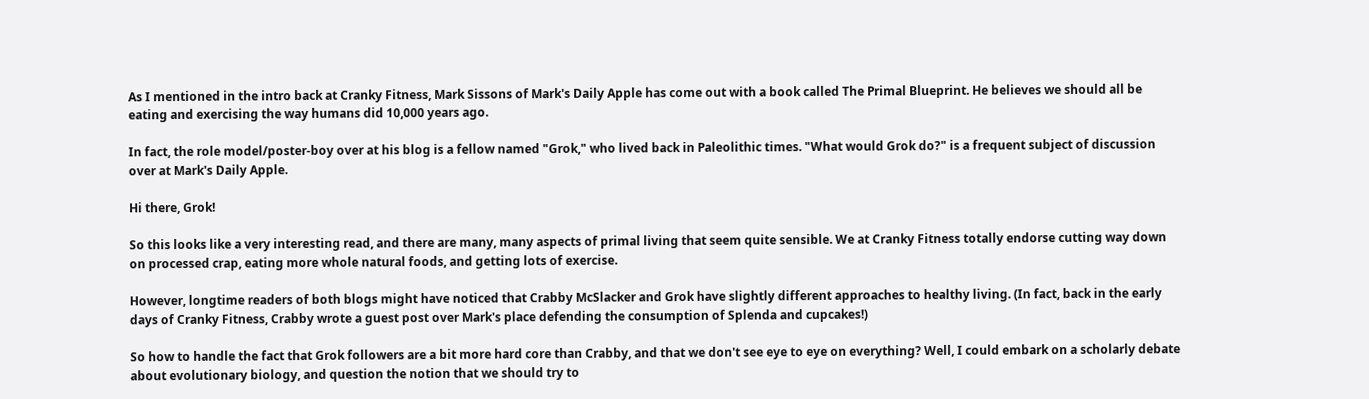As I mentioned in the intro back at Cranky Fitness, Mark Sissons of Mark's Daily Apple has come out with a book called The Primal Blueprint. He believes we should all be eating and exercising the way humans did 10,000 years ago.

In fact, the role model/poster-boy over at his blog is a fellow named "Grok," who lived back in Paleolithic times. "What would Grok do?" is a frequent subject of discussion over at Mark's Daily Apple.

Hi there, Grok!

So this looks like a very interesting read, and there are many, many aspects of primal living that seem quite sensible. We at Cranky Fitness totally endorse cutting way down on processed crap, eating more whole natural foods, and getting lots of exercise.

However, longtime readers of both blogs might have noticed that Crabby McSlacker and Grok have slightly different approaches to healthy living. (In fact, back in the early days of Cranky Fitness, Crabby wrote a guest post over Mark's place defending the consumption of Splenda and cupcakes!)

So how to handle the fact that Grok followers are a bit more hard core than Crabby, and that we don't see eye to eye on everything? Well, I could embark on a scholarly debate about evolutionary biology, and question the notion that we should try to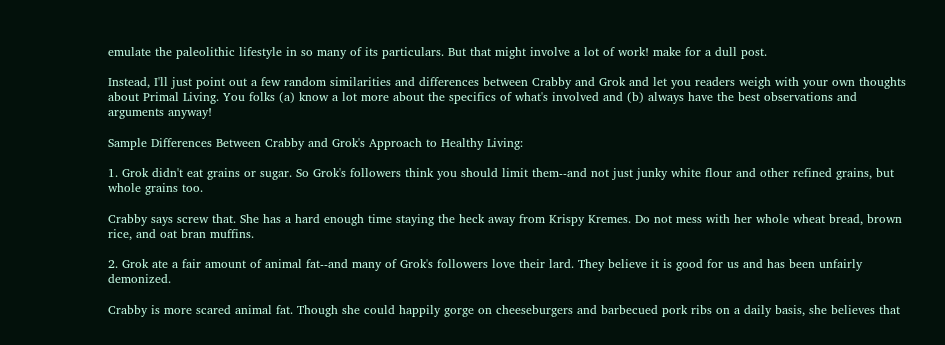emulate the paleolithic lifestyle in so many of its particulars. But that might involve a lot of work! make for a dull post.

Instead, I'll just point out a few random similarities and differences between Crabby and Grok and let you readers weigh with your own thoughts about Primal Living. You folks (a) know a lot more about the specifics of what's involved and (b) always have the best observations and arguments anyway!

Sample Differences Between Crabby and Grok's Approach to Healthy Living:

1. Grok didn't eat grains or sugar. So Grok's followers think you should limit them--and not just junky white flour and other refined grains, but whole grains too.

Crabby says screw that. She has a hard enough time staying the heck away from Krispy Kremes. Do not mess with her whole wheat bread, brown rice, and oat bran muffins.

2. Grok ate a fair amount of animal fat--and many of Grok's followers love their lard. They believe it is good for us and has been unfairly demonized.

Crabby is more scared animal fat. Though she could happily gorge on cheeseburgers and barbecued pork ribs on a daily basis, she believes that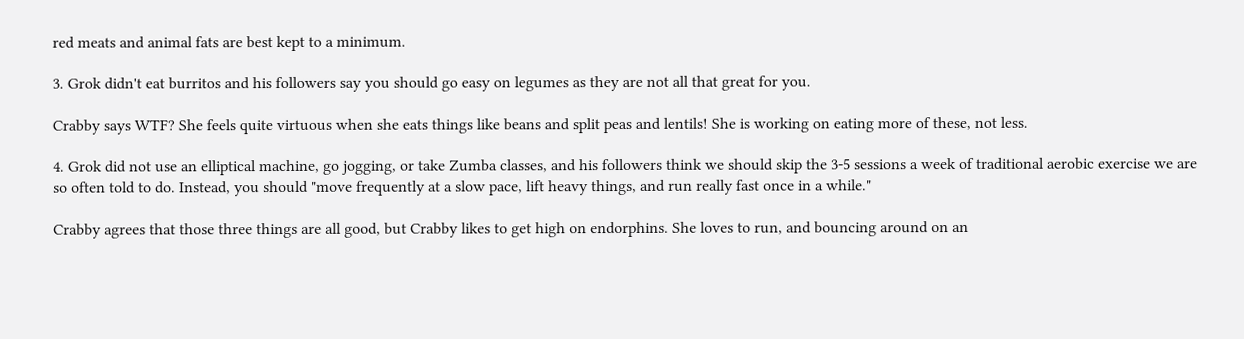red meats and animal fats are best kept to a minimum.

3. Grok didn't eat burritos and his followers say you should go easy on legumes as they are not all that great for you.

Crabby says WTF? She feels quite virtuous when she eats things like beans and split peas and lentils! She is working on eating more of these, not less.

4. Grok did not use an elliptical machine, go jogging, or take Zumba classes, and his followers think we should skip the 3-5 sessions a week of traditional aerobic exercise we are so often told to do. Instead, you should "move frequently at a slow pace, lift heavy things, and run really fast once in a while."

Crabby agrees that those three things are all good, but Crabby likes to get high on endorphins. She loves to run, and bouncing around on an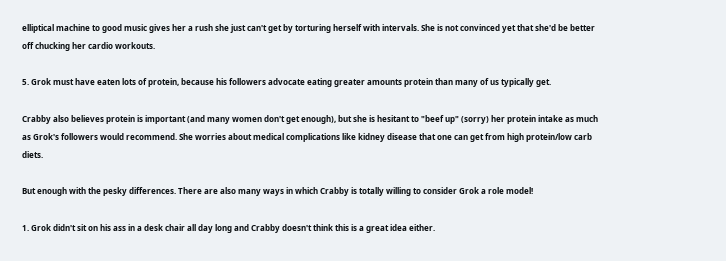elliptical machine to good music gives her a rush she just can't get by torturing herself with intervals. She is not convinced yet that she'd be better off chucking her cardio workouts.

5. Grok must have eaten lots of protein, because his followers advocate eating greater amounts protein than many of us typically get.

Crabby also believes protein is important (and many women don't get enough), but she is hesitant to "beef up" (sorry) her protein intake as much as Grok's followers would recommend. She worries about medical complications like kidney disease that one can get from high protein/low carb diets.

But enough with the pesky differences. There are also many ways in which Crabby is totally willing to consider Grok a role model!

1. Grok didn't sit on his ass in a desk chair all day long and Crabby doesn't think this is a great idea either.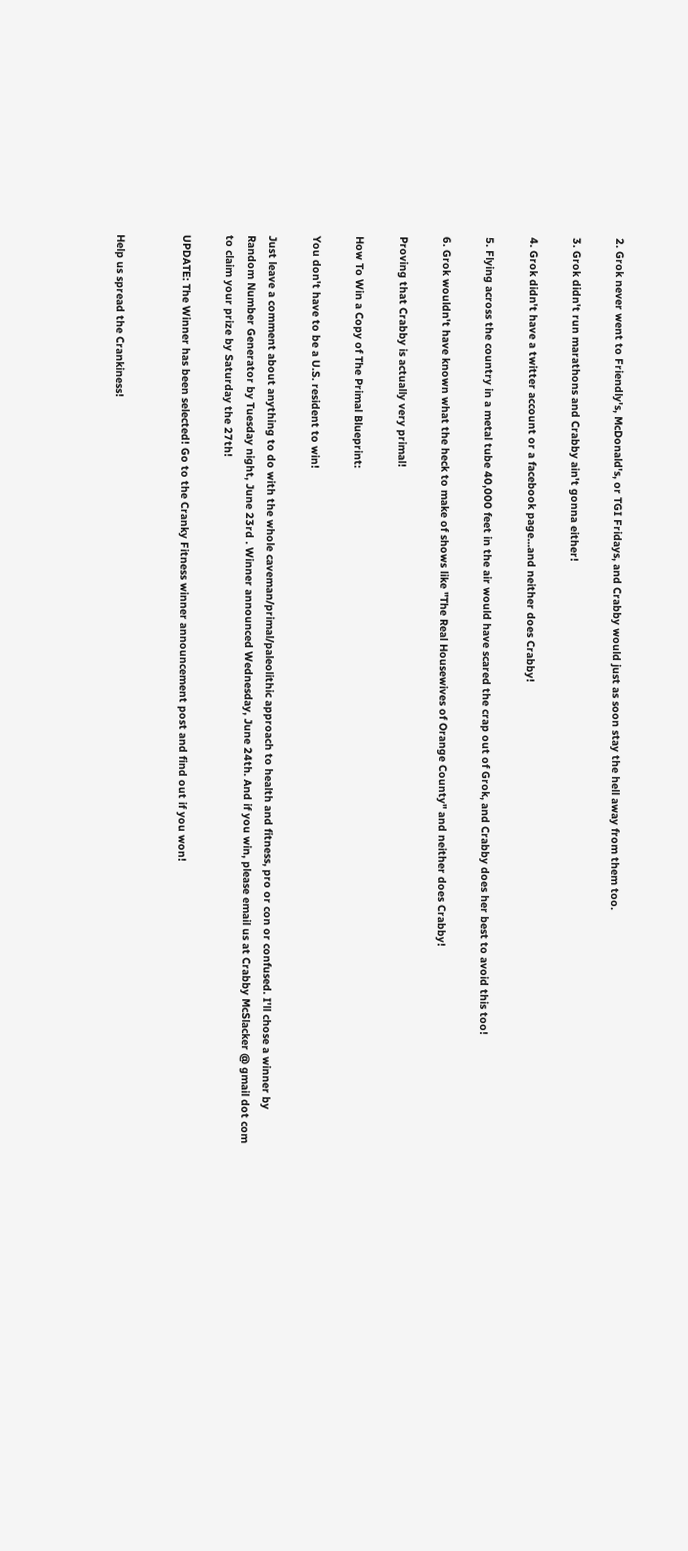2. Grok never went to Friendly's, McDonald's, or TGI Fridays, and Crabby would just as soon stay the hell away from them too.

3. Grok didn't run marathons and Crabby ain't gonna either!

4. Grok didn't have a twitter account or a facebook page...and neither does Crabby!

5. Flying across the country in a metal tube 40,000 feet in the air would have scared the crap out of Grok, and Crabby does her best to avoid this too!

6. Grok wouldn't have known what the heck to make of shows like "The Real Housewives of Orange County" and neither does Crabby!

Proving that Crabby is actually very primal!

How To Win a Copy of The Primal Blueprint:

You don't have to be a U.S. resident to win!

Just leave a comment about anything to do with the whole caveman/primal/paleolithic approach to health and fitness, pro or con or confused. I'll chose a winner by Random Number Generator by Tuesday night, June 23rd . Winner announced Wednesday, June 24th. And if you win, please email us at Crabby McSlacker @ gmail dot com to claim your prize by Saturday the 27th!

UPDATE: The Winner has been selected! Go to the Cranky Fitness winner announcement post and find out if you won!


Help us spread the Crankiness!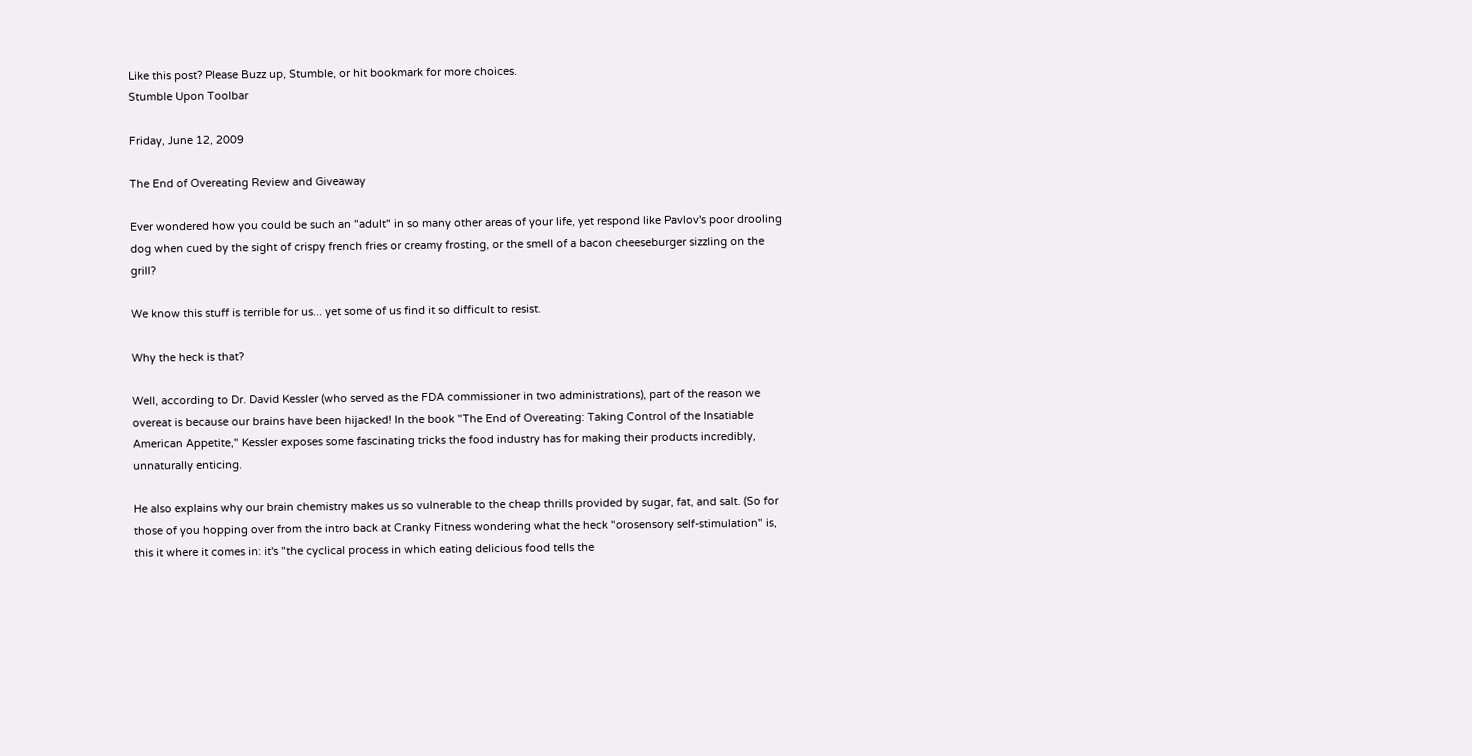Like this post? Please Buzz up, Stumble, or hit bookmark for more choices.
Stumble Upon Toolbar

Friday, June 12, 2009

The End of Overeating Review and Giveaway

Ever wondered how you could be such an "adult" in so many other areas of your life, yet respond like Pavlov's poor drooling dog when cued by the sight of crispy french fries or creamy frosting, or the smell of a bacon cheeseburger sizzling on the grill?

We know this stuff is terrible for us... yet some of us find it so difficult to resist.

Why the heck is that?

Well, according to Dr. David Kessler (who served as the FDA commissioner in two administrations), part of the reason we overeat is because our brains have been hijacked! In the book "The End of Overeating: Taking Control of the Insatiable American Appetite," Kessler exposes some fascinating tricks the food industry has for making their products incredibly, unnaturally enticing.

He also explains why our brain chemistry makes us so vulnerable to the cheap thrills provided by sugar, fat, and salt. (So for those of you hopping over from the intro back at Cranky Fitness wondering what the heck "orosensory self-stimulation" is, this it where it comes in: it's "the cyclical process in which eating delicious food tells the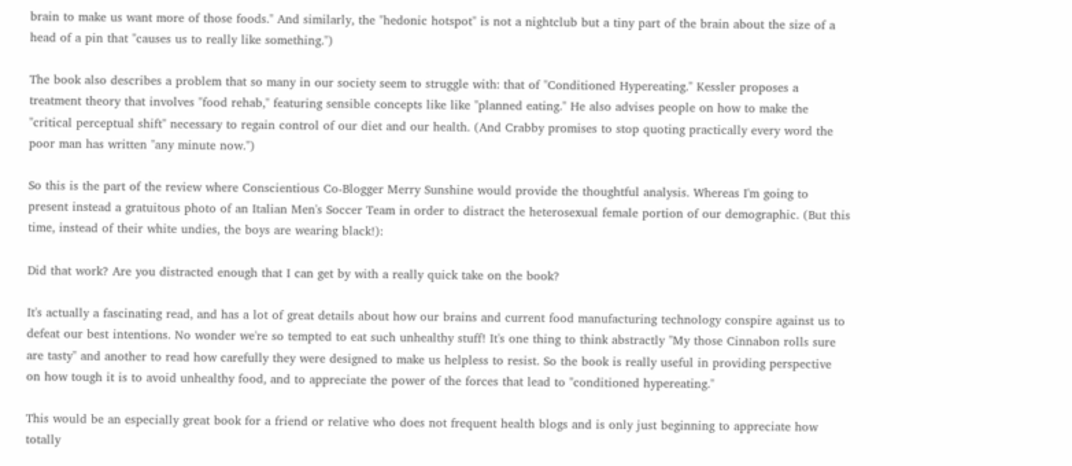brain to make us want more of those foods." And similarly, the "hedonic hotspot" is not a nightclub but a tiny part of the brain about the size of a head of a pin that "causes us to really like something.")

The book also describes a problem that so many in our society seem to struggle with: that of "Conditioned Hypereating." Kessler proposes a treatment theory that involves "food rehab," featuring sensible concepts like like "planned eating." He also advises people on how to make the "critical perceptual shift" necessary to regain control of our diet and our health. (And Crabby promises to stop quoting practically every word the poor man has written "any minute now.")

So this is the part of the review where Conscientious Co-Blogger Merry Sunshine would provide the thoughtful analysis. Whereas I'm going to present instead a gratuitous photo of an Italian Men's Soccer Team in order to distract the heterosexual female portion of our demographic. (But this time, instead of their white undies, the boys are wearing black!):

Did that work? Are you distracted enough that I can get by with a really quick take on the book?

It's actually a fascinating read, and has a lot of great details about how our brains and current food manufacturing technology conspire against us to defeat our best intentions. No wonder we're so tempted to eat such unhealthy stuff! It's one thing to think abstractly "My those Cinnabon rolls sure are tasty" and another to read how carefully they were designed to make us helpless to resist. So the book is really useful in providing perspective on how tough it is to avoid unhealthy food, and to appreciate the power of the forces that lead to "conditioned hypereating."

This would be an especially great book for a friend or relative who does not frequent health blogs and is only just beginning to appreciate how totally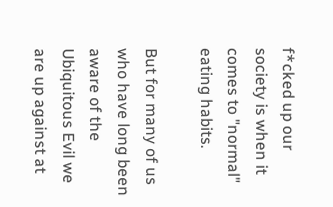f*cked up our society is when it comes to "normal" eating habits.

But for many of us who have long been aware of the Ubiquitous Evil we are up against at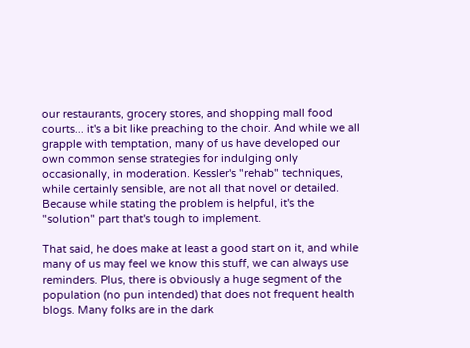our restaurants, grocery stores, and shopping mall food courts... it's a bit like preaching to the choir. And while we all grapple with temptation, many of us have developed our own common sense strategies for indulging only occasionally, in moderation. Kessler's "rehab" techniques, while certainly sensible, are not all that novel or detailed. Because while stating the problem is helpful, it's the "solution" part that's tough to implement.

That said, he does make at least a good start on it, and while many of us may feel we know this stuff, we can always use reminders. Plus, there is obviously a huge segment of the population (no pun intended) that does not frequent health blogs. Many folks are in the dark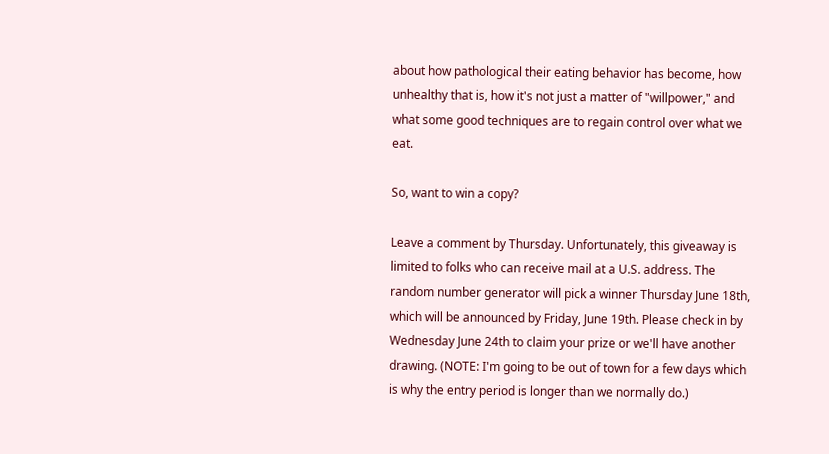about how pathological their eating behavior has become, how unhealthy that is, how it's not just a matter of "willpower," and what some good techniques are to regain control over what we eat.

So, want to win a copy?

Leave a comment by Thursday. Unfortunately, this giveaway is limited to folks who can receive mail at a U.S. address. The random number generator will pick a winner Thursday June 18th, which will be announced by Friday, June 19th. Please check in by Wednesday June 24th to claim your prize or we'll have another drawing. (NOTE: I'm going to be out of town for a few days which is why the entry period is longer than we normally do.)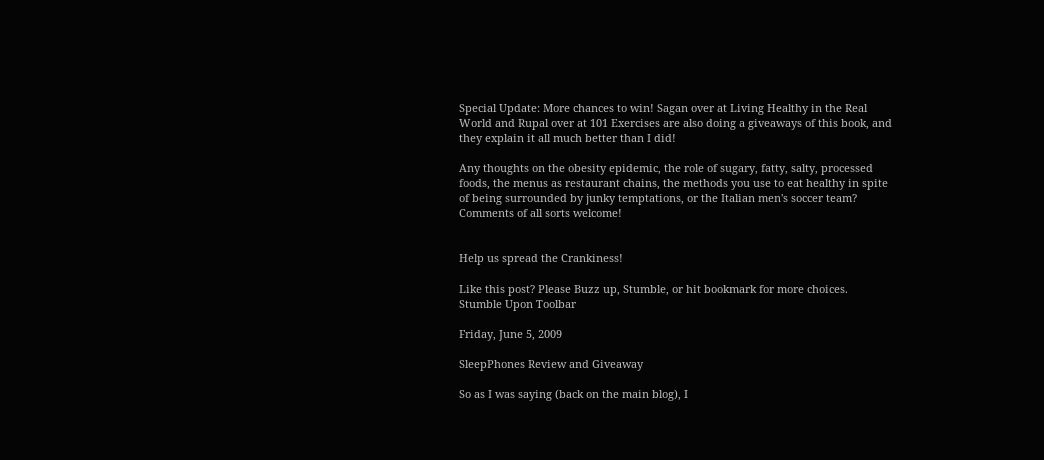Special Update: More chances to win! Sagan over at Living Healthy in the Real World and Rupal over at 101 Exercises are also doing a giveaways of this book, and they explain it all much better than I did!

Any thoughts on the obesity epidemic, the role of sugary, fatty, salty, processed foods, the menus as restaurant chains, the methods you use to eat healthy in spite of being surrounded by junky temptations, or the Italian men's soccer team? Comments of all sorts welcome!


Help us spread the Crankiness!

Like this post? Please Buzz up, Stumble, or hit bookmark for more choices.
Stumble Upon Toolbar

Friday, June 5, 2009

SleepPhones Review and Giveaway

So as I was saying (back on the main blog), I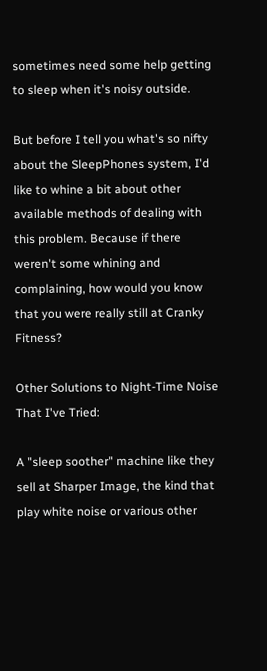sometimes need some help getting to sleep when it's noisy outside.

But before I tell you what's so nifty about the SleepPhones system, I'd like to whine a bit about other available methods of dealing with this problem. Because if there weren't some whining and complaining, how would you know that you were really still at Cranky Fitness?

Other Solutions to Night-Time Noise That I've Tried:

A "sleep soother" machine like they sell at Sharper Image, the kind that play white noise or various other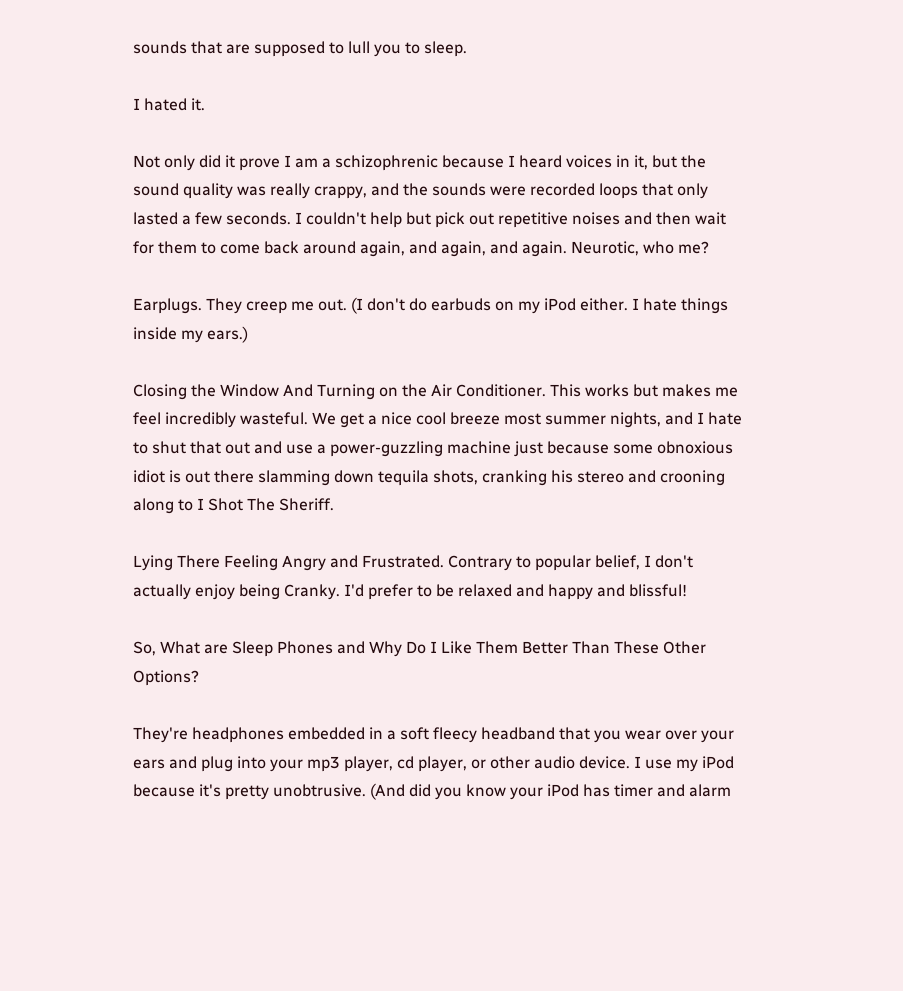sounds that are supposed to lull you to sleep.

I hated it.

Not only did it prove I am a schizophrenic because I heard voices in it, but the sound quality was really crappy, and the sounds were recorded loops that only lasted a few seconds. I couldn't help but pick out repetitive noises and then wait for them to come back around again, and again, and again. Neurotic, who me?

Earplugs. They creep me out. (I don't do earbuds on my iPod either. I hate things inside my ears.)

Closing the Window And Turning on the Air Conditioner. This works but makes me feel incredibly wasteful. We get a nice cool breeze most summer nights, and I hate to shut that out and use a power-guzzling machine just because some obnoxious idiot is out there slamming down tequila shots, cranking his stereo and crooning along to I Shot The Sheriff.

Lying There Feeling Angry and Frustrated. Contrary to popular belief, I don't actually enjoy being Cranky. I'd prefer to be relaxed and happy and blissful!

So, What are Sleep Phones and Why Do I Like Them Better Than These Other Options?

They're headphones embedded in a soft fleecy headband that you wear over your ears and plug into your mp3 player, cd player, or other audio device. I use my iPod because it's pretty unobtrusive. (And did you know your iPod has timer and alarm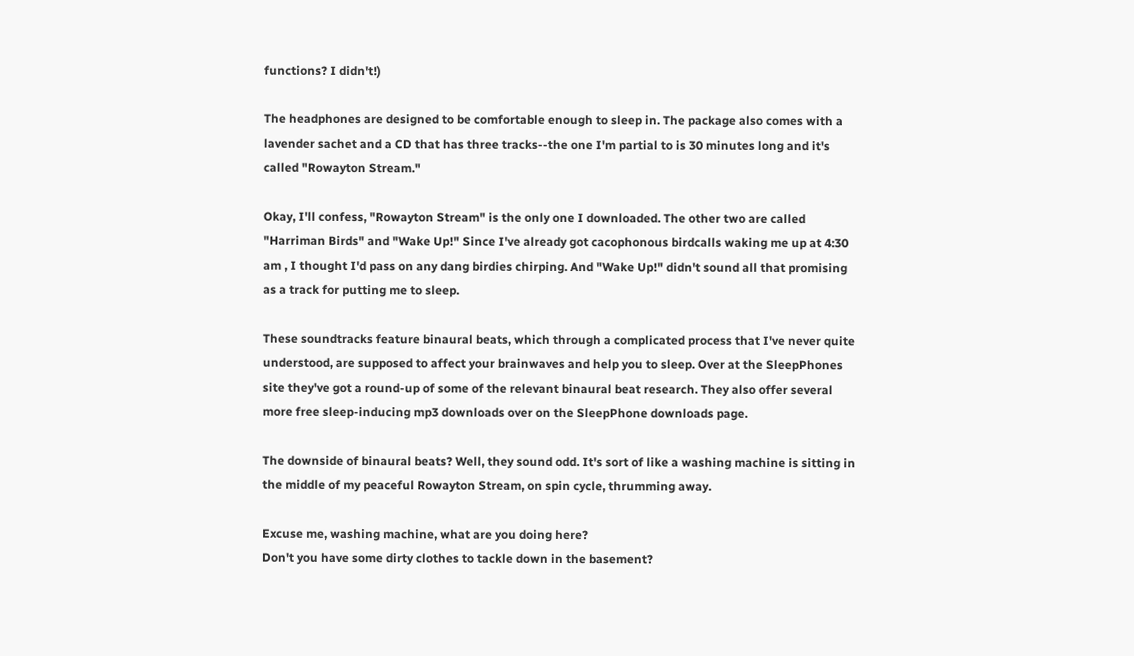functions? I didn't!)

The headphones are designed to be comfortable enough to sleep in. The package also comes with a lavender sachet and a CD that has three tracks--the one I'm partial to is 30 minutes long and it's called "Rowayton Stream."

Okay, I'll confess, "Rowayton Stream" is the only one I downloaded. The other two are called "Harriman Birds" and "Wake Up!" Since I've already got cacophonous birdcalls waking me up at 4:30 am , I thought I'd pass on any dang birdies chirping. And "Wake Up!" didn't sound all that promising as a track for putting me to sleep.

These soundtracks feature binaural beats, which through a complicated process that I've never quite understood, are supposed to affect your brainwaves and help you to sleep. Over at the SleepPhones site they've got a round-up of some of the relevant binaural beat research. They also offer several more free sleep-inducing mp3 downloads over on the SleepPhone downloads page.

The downside of binaural beats? Well, they sound odd. It's sort of like a washing machine is sitting in the middle of my peaceful Rowayton Stream, on spin cycle, thrumming away.

Excuse me, washing machine, what are you doing here?
Don't you have some dirty clothes to tackle down in the basement?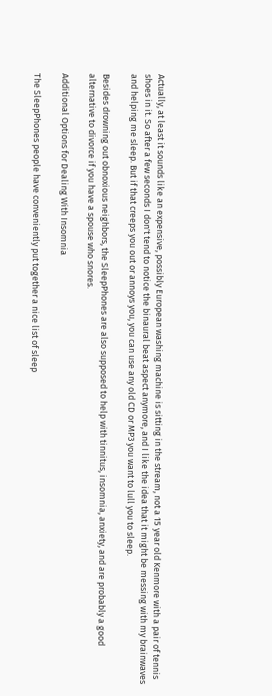Actually, at least it sounds like an expensive, possibly European washing machine is sitting in the stream, not a 15 year old Kenmore with a pair of tennis shoes in it. So after a few seconds I don't tend to notice the binaural beat aspect anymore, and I like the idea that it might be messing with my brainwaves and helping me sleep. But if that creeps you out or annoys you, you can use any old CD or MP3 you want to lull you to sleep.

Besides drowning out obnoxious neighbors, the SleepPhones are also supposed to help with tinnitus, insomnia, anxiety, and are probably a good alternative to divorce if you have a spouse who snores.

Additional Options for Dealing With Insomnia

The SleepPhones people have conveniently put together a nice list of sleep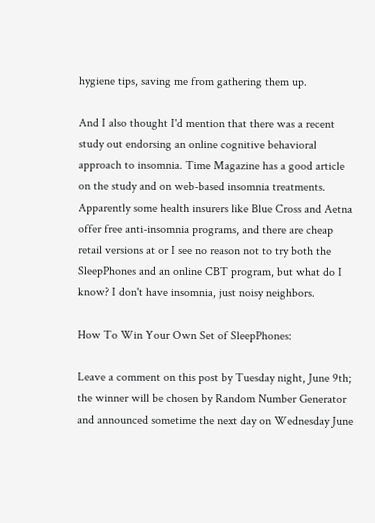hygiene tips, saving me from gathering them up.

And I also thought I'd mention that there was a recent study out endorsing an online cognitive behavioral approach to insomnia. Time Magazine has a good article on the study and on web-based insomnia treatments. Apparently some health insurers like Blue Cross and Aetna offer free anti-insomnia programs, and there are cheap retail versions at or I see no reason not to try both the SleepPhones and an online CBT program, but what do I know? I don't have insomnia, just noisy neighbors.

How To Win Your Own Set of SleepPhones:

Leave a comment on this post by Tuesday night, June 9th; the winner will be chosen by Random Number Generator and announced sometime the next day on Wednesday June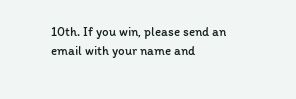10th. If you win, please send an email with your name and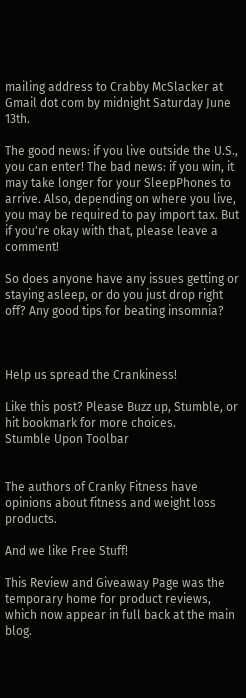mailing address to Crabby McSlacker at Gmail dot com by midnight Saturday June 13th.

The good news: if you live outside the U.S., you can enter! The bad news: if you win, it may take longer for your SleepPhones to arrive. Also, depending on where you live, you may be required to pay import tax. But if you're okay with that, please leave a comment!

So does anyone have any issues getting or staying asleep, or do you just drop right off? Any good tips for beating insomnia?



Help us spread the Crankiness!

Like this post? Please Buzz up, Stumble, or hit bookmark for more choices.
Stumble Upon Toolbar


The authors of Cranky Fitness have opinions about fitness and weight loss products.

And we like Free Stuff!

This Review and Giveaway Page was the temporary home for product reviews, which now appear in full back at the main blog.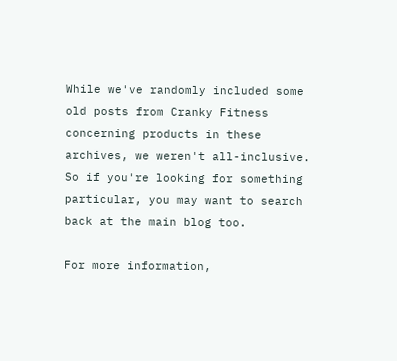While we've randomly included some old posts from Cranky Fitness concerning products in these archives, we weren't all-inclusive. So if you're looking for something particular, you may want to search back at the main blog too.

For more information,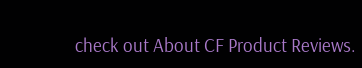check out About CF Product Reviews.